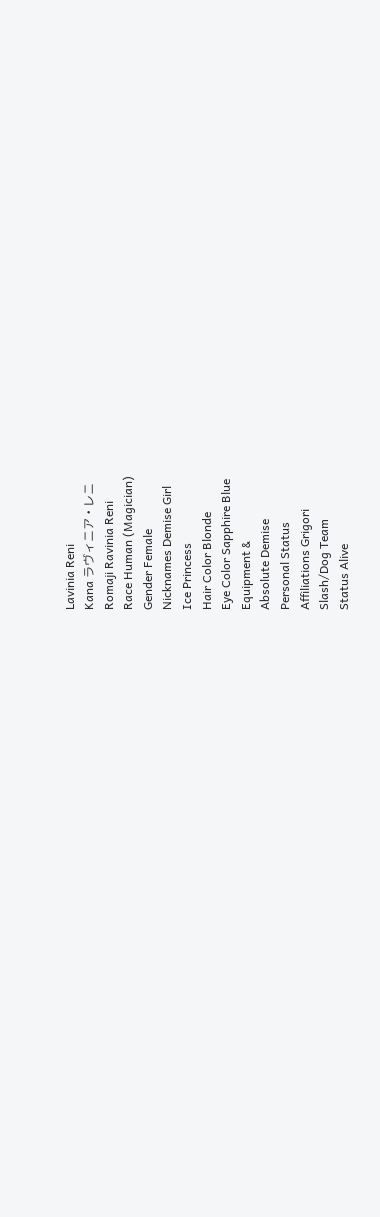Lavinia Reni
Kana ラヴィニア • レニ
Romaji Ravinia Reni
Race Human (Magician)
Gender Female
Nicknames Demise Girl
Ice Princess
Hair Color Blonde
Eye Color Sapphire Blue
Equipment &
Absolute Demise
Personal Status
Affiliations Grigori
Slash/Dog Team
Status Alive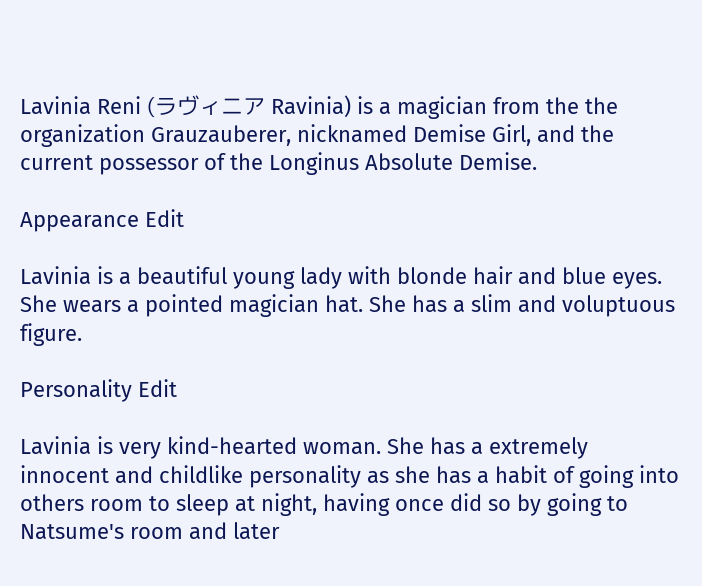Lavinia Reni (ラヴィニア Ravinia) is a magician from the the organization Grauzauberer, nicknamed Demise Girl, and the current possessor of the Longinus Absolute Demise.

Appearance Edit

Lavinia is a beautiful young lady with blonde hair and blue eyes. She wears a pointed magician hat. She has a slim and voluptuous figure.

Personality Edit

Lavinia is very kind-hearted woman. She has a extremely innocent and childlike personality as she has a habit of going into others room to sleep at night, having once did so by going to Natsume's room and later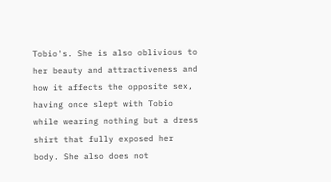Tobio's. She is also oblivious to her beauty and attractiveness and how it affects the opposite sex, having once slept with Tobio while wearing nothing but a dress shirt that fully exposed her body. She also does not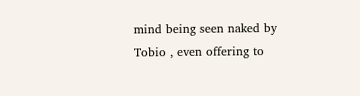mind being seen naked by Tobio , even offering to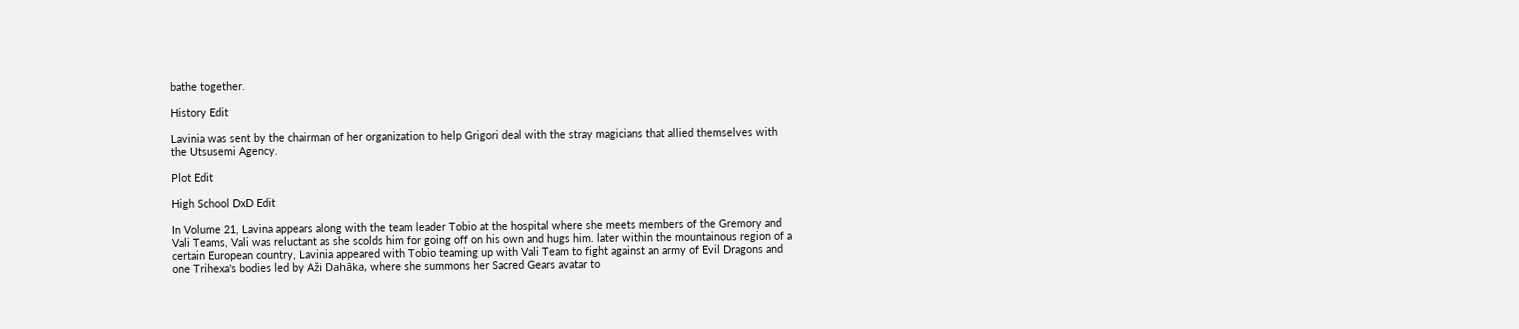bathe together.

History Edit

Lavinia was sent by the chairman of her organization to help Grigori deal with the stray magicians that allied themselves with the Utsusemi Agency.

Plot Edit

High School DxD Edit

In Volume 21, Lavina appears along with the team leader Tobio at the hospital where she meets members of the Gremory and Vali Teams, Vali was reluctant as she scolds him for going off on his own and hugs him. later within the mountainous region of a certain European country, Lavinia appeared with Tobio teaming up with Vali Team to fight against an army of Evil Dragons and one Trihexa's bodies led by Aži Dahāka, where she summons her Sacred Gears avatar to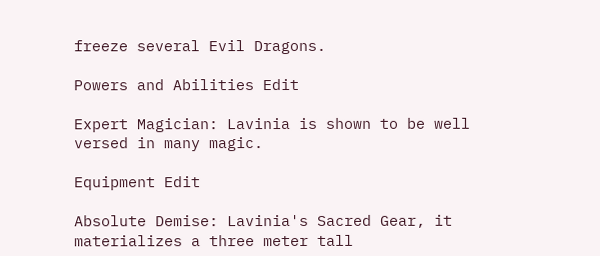freeze several Evil Dragons.

Powers and Abilities Edit

Expert Magician: Lavinia is shown to be well versed in many magic.

Equipment Edit

Absolute Demise: Lavinia's Sacred Gear, it materializes a three meter tall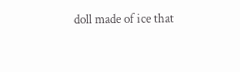doll made of ice that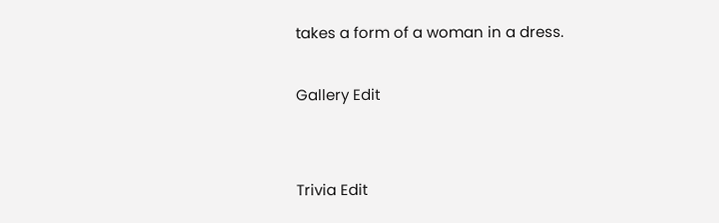takes a form of a woman in a dress.

Gallery Edit


Trivia Edit